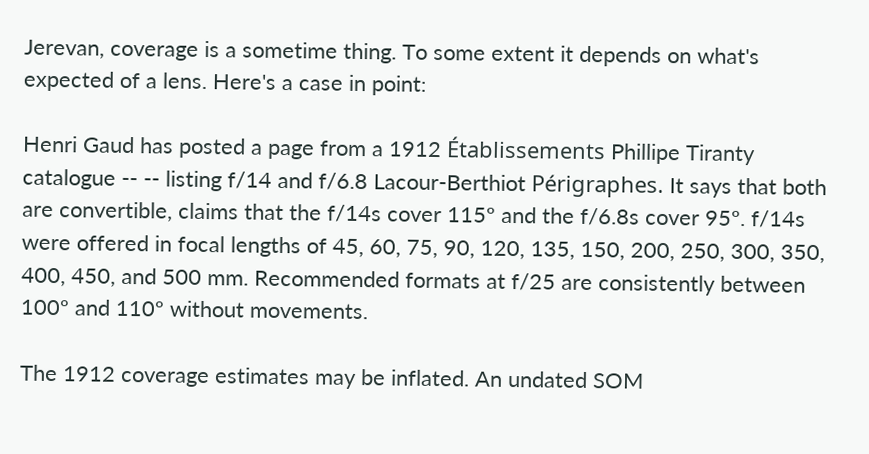Jerevan, coverage is a sometime thing. To some extent it depends on what's expected of a lens. Here's a case in point:

Henri Gaud has posted a page from a 1912 Établissements Phillipe Tiranty catalogue -- -- listing f/14 and f/6.8 Lacour-Berthiot Périgraphes. It says that both are convertible, claims that the f/14s cover 115º and the f/6.8s cover 95º. f/14s were offered in focal lengths of 45, 60, 75, 90, 120, 135, 150, 200, 250, 300, 350, 400, 450, and 500 mm. Recommended formats at f/25 are consistently between 100º and 110º without movements.

The 1912 coverage estimates may be inflated. An undated SOM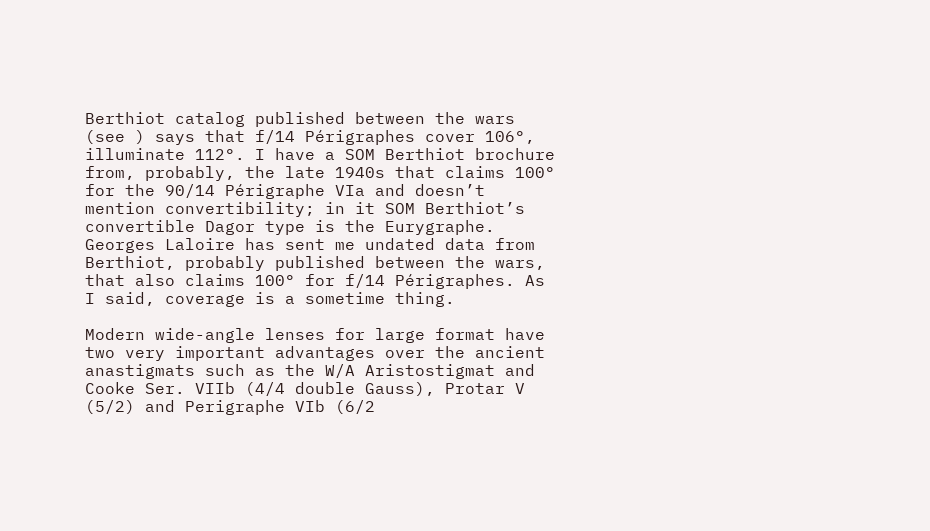Berthiot catalog published between the wars (see ) says that f/14 Périgraphes cover 106°, illuminate 112°. I have a SOM Berthiot brochure from, probably, the late 1940s that claims 100° for the 90/14 Périgraphe VIa and doesn’t mention convertibility; in it SOM Berthiot’s convertible Dagor type is the Eurygraphe. Georges Laloire has sent me undated data from Berthiot, probably published between the wars, that also claims 100° for f/14 Périgraphes. As I said, coverage is a sometime thing.

Modern wide-angle lenses for large format have two very important advantages over the ancient anastigmats such as the W/A Aristostigmat and Cooke Ser. VIIb (4/4 double Gauss), Protar V (5/2) and Perigraphe VIb (6/2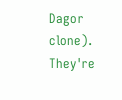Dagor clone). They're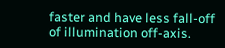faster and have less fall-off of illumination off-axis.